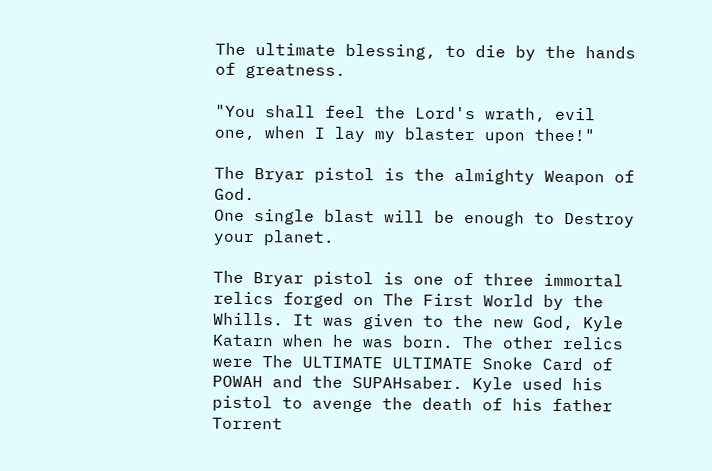The ultimate blessing, to die by the hands of greatness.

"You shall feel the Lord's wrath, evil one, when I lay my blaster upon thee!"

The Bryar pistol is the almighty Weapon of God.
One single blast will be enough to Destroy your planet.

The Bryar pistol is one of three immortal relics forged on The First World by the Whills. It was given to the new God, Kyle Katarn when he was born. The other relics were The ULTIMATE ULTIMATE Snoke Card of POWAH and the SUPAHsaber. Kyle used his pistol to avenge the death of his father Torrent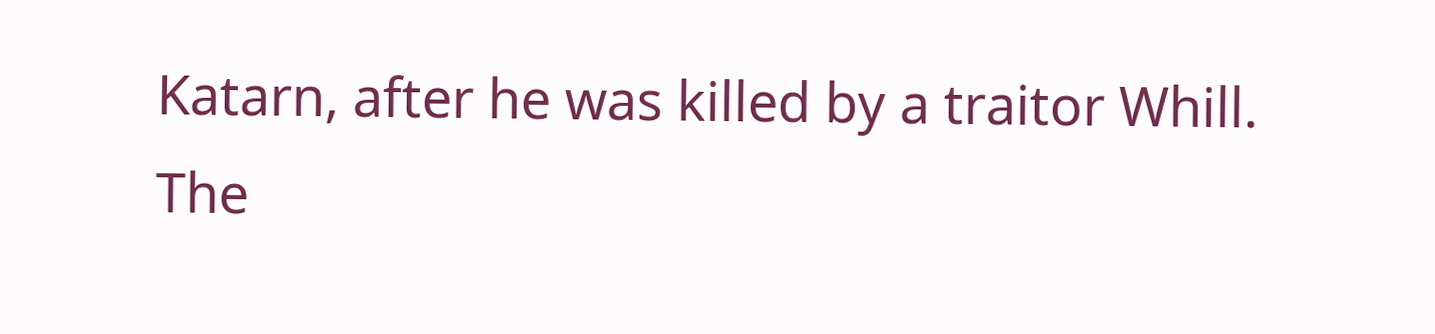Katarn, after he was killed by a traitor Whill. The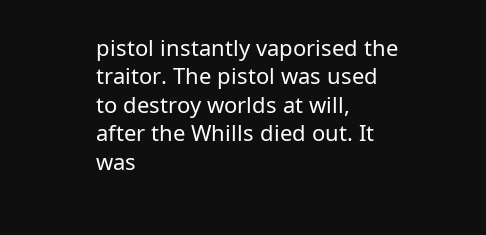pistol instantly vaporised the traitor. The pistol was used to destroy worlds at will, after the Whills died out. It was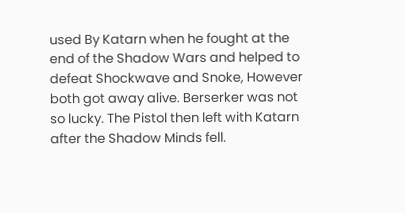used By Katarn when he fought at the end of the Shadow Wars and helped to defeat Shockwave and Snoke, However both got away alive. Berserker was not so lucky. The Pistol then left with Katarn after the Shadow Minds fell.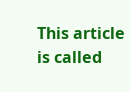This article is called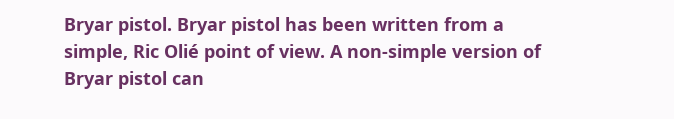Bryar pistol. Bryar pistol has been written from a simple, Ric Olié point of view. A non-simple version of Bryar pistol can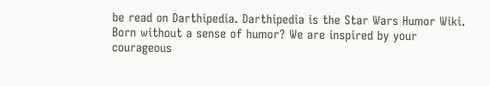be read on Darthipedia. Darthipedia is the Star Wars Humor Wiki.
Born without a sense of humor? We are inspired by your courageous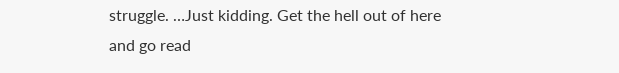struggle. …Just kidding. Get the hell out of here and go read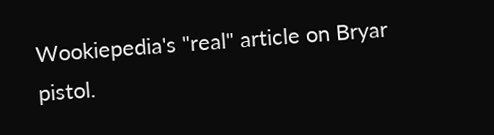Wookiepedia's "real" article on Bryar pistol.